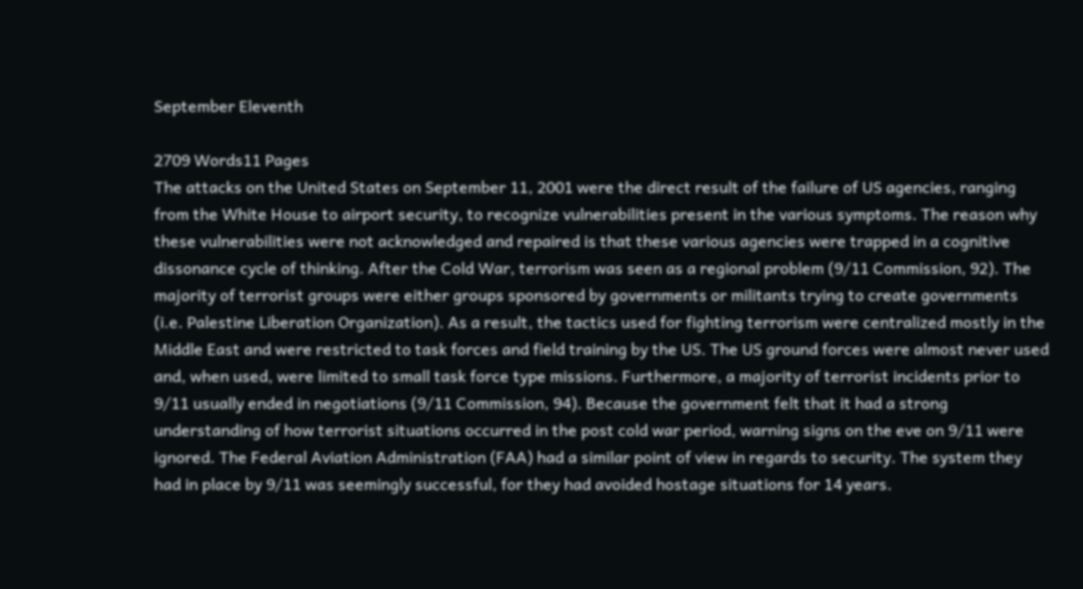September Eleventh

2709 Words11 Pages
The attacks on the United States on September 11, 2001 were the direct result of the failure of US agencies, ranging from the White House to airport security, to recognize vulnerabilities present in the various symptoms. The reason why these vulnerabilities were not acknowledged and repaired is that these various agencies were trapped in a cognitive dissonance cycle of thinking. After the Cold War, terrorism was seen as a regional problem (9/11 Commission, 92). The majority of terrorist groups were either groups sponsored by governments or militants trying to create governments (i.e. Palestine Liberation Organization). As a result, the tactics used for fighting terrorism were centralized mostly in the Middle East and were restricted to task forces and field training by the US. The US ground forces were almost never used and, when used, were limited to small task force type missions. Furthermore, a majority of terrorist incidents prior to 9/11 usually ended in negotiations (9/11 Commission, 94). Because the government felt that it had a strong understanding of how terrorist situations occurred in the post cold war period, warning signs on the eve on 9/11 were ignored. The Federal Aviation Administration (FAA) had a similar point of view in regards to security. The system they had in place by 9/11 was seemingly successful, for they had avoided hostage situations for 14 years.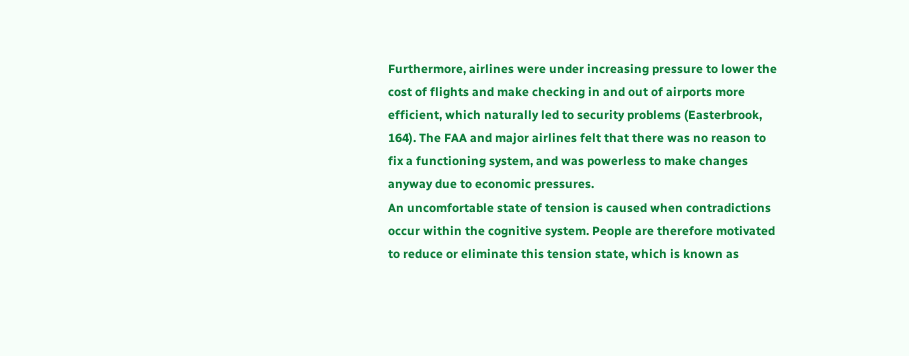Furthermore, airlines were under increasing pressure to lower the cost of flights and make checking in and out of airports more efficient, which naturally led to security problems (Easterbrook, 164). The FAA and major airlines felt that there was no reason to fix a functioning system, and was powerless to make changes anyway due to economic pressures.
An uncomfortable state of tension is caused when contradictions occur within the cognitive system. People are therefore motivated to reduce or eliminate this tension state, which is known as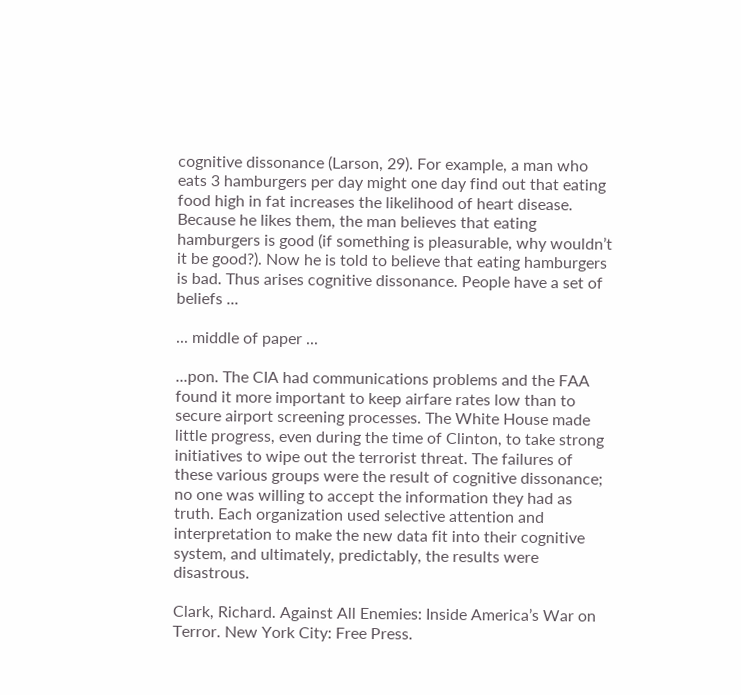cognitive dissonance (Larson, 29). For example, a man who eats 3 hamburgers per day might one day find out that eating food high in fat increases the likelihood of heart disease. Because he likes them, the man believes that eating hamburgers is good (if something is pleasurable, why wouldn’t it be good?). Now he is told to believe that eating hamburgers is bad. Thus arises cognitive dissonance. People have a set of beliefs ...

... middle of paper ...

...pon. The CIA had communications problems and the FAA found it more important to keep airfare rates low than to secure airport screening processes. The White House made little progress, even during the time of Clinton, to take strong initiatives to wipe out the terrorist threat. The failures of these various groups were the result of cognitive dissonance; no one was willing to accept the information they had as truth. Each organization used selective attention and interpretation to make the new data fit into their cognitive system, and ultimately, predictably, the results were disastrous.

Clark, Richard. Against All Enemies: Inside America’s War on Terror. New York City: Free Press.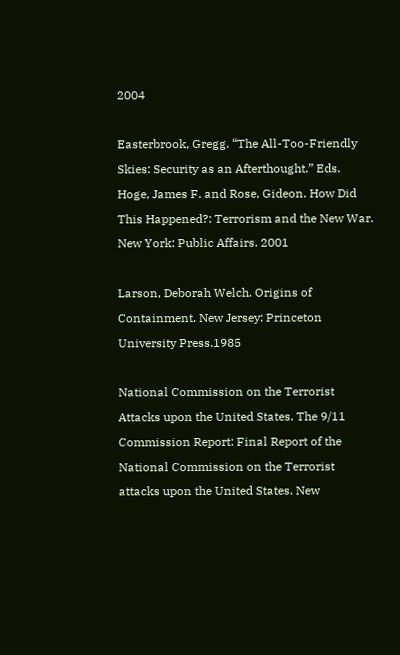2004

Easterbrook, Gregg. “The All-Too-Friendly Skies: Security as an Afterthought.” Eds. Hoge, James F. and Rose, Gideon. How Did This Happened?: Terrorism and the New War. New York: Public Affairs. 2001

Larson, Deborah Welch. Origins of Containment. New Jersey: Princeton University Press.1985

National Commission on the Terrorist Attacks upon the United States. The 9/11 Commission Report: Final Report of the National Commission on the Terrorist attacks upon the United States. New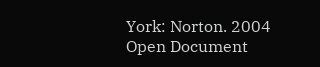York: Norton. 2004
Open Document